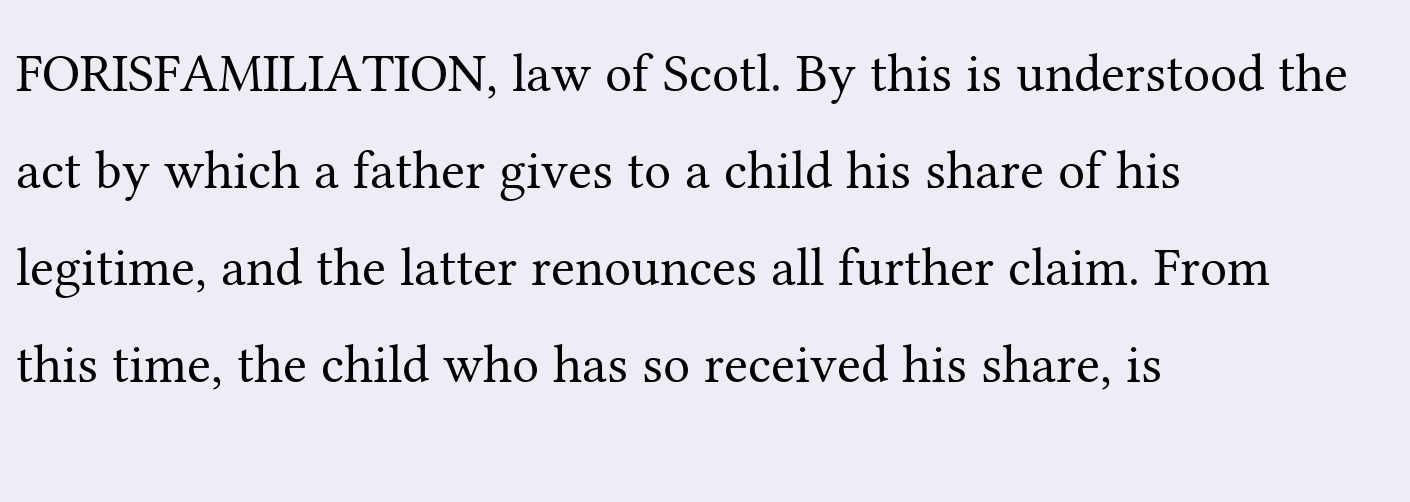FORISFAMILIATION, law of Scotl. By this is understood the act by which a father gives to a child his share of his legitime, and the latter renounces all further claim. From this time, the child who has so received his share, is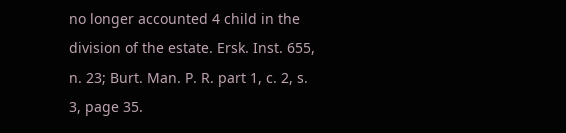no longer accounted 4 child in the division of the estate. Ersk. Inst. 655, n. 23; Burt. Man. P. R. part 1, c. 2, s. 3, page 35.